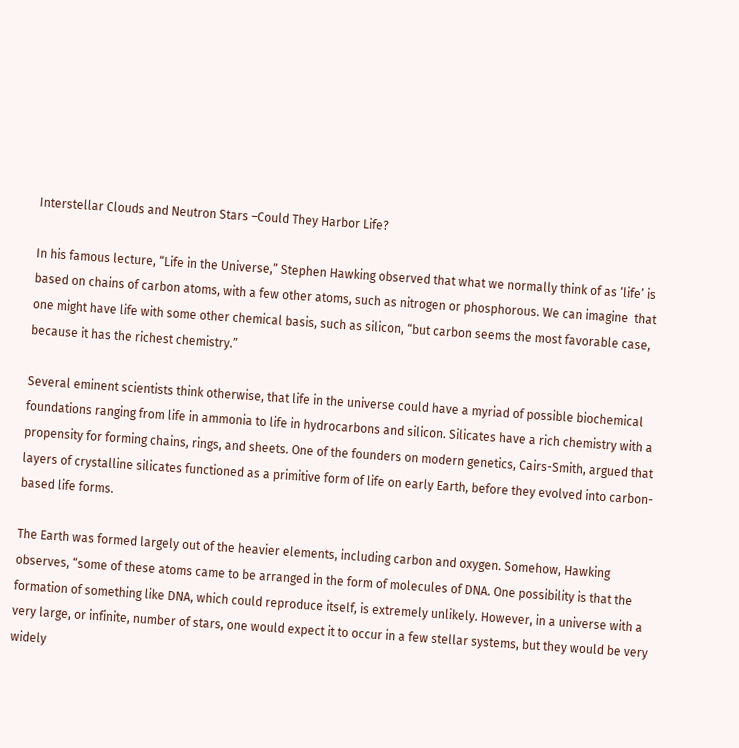Interstellar Clouds and Neutron Stars –Could They Harbor Life?

In his famous lecture, “Life in the Universe,” Stephen Hawking observed that what we normally think of as ‘life’ is based on chains of carbon atoms, with a few other atoms, such as nitrogen or phosphorous. We can imagine  that one might have life with some other chemical basis, such as silicon, “but carbon seems the most favorable case, because it has the richest chemistry.”

Several eminent scientists think otherwise, that life in the universe could have a myriad of possible biochemical foundations ranging from life in ammonia to life in hydrocarbons and silicon. Silicates have a rich chemistry with a propensity for forming chains, rings, and sheets. One of the founders on modern genetics, Cairs-Smith, argued that layers of crystalline silicates functioned as a primitive form of life on early Earth, before they evolved into carbon-based life forms.

The Earth was formed largely out of the heavier elements, including carbon and oxygen. Somehow, Hawking observes, “some of these atoms came to be arranged in the form of molecules of DNA. One possibility is that the formation of something like DNA, which could reproduce itself, is extremely unlikely. However, in a universe with a very large, or infinite, number of stars, one would expect it to occur in a few stellar systems, but they would be very widely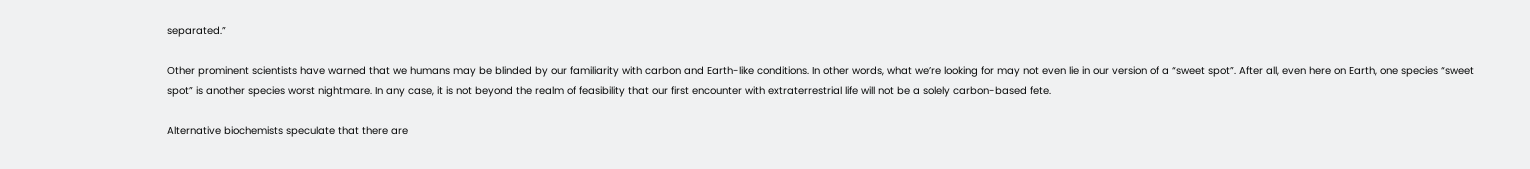separated.”

Other prominent scientists have warned that we humans may be blinded by our familiarity with carbon and Earth-like conditions. In other words, what we’re looking for may not even lie in our version of a “sweet spot”. After all, even here on Earth, one species “sweet spot” is another species worst nightmare. In any case, it is not beyond the realm of feasibility that our first encounter with extraterrestrial life will not be a solely carbon-based fete.

Alternative biochemists speculate that there are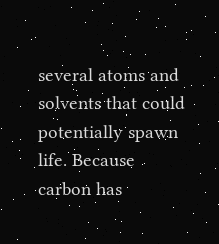several atoms and solvents that could potentially spawn life. Because carbon has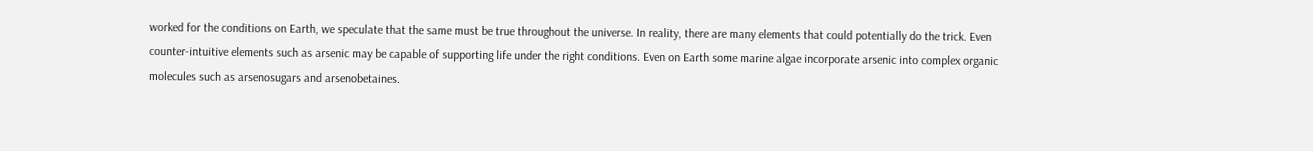worked for the conditions on Earth, we speculate that the same must be true throughout the universe. In reality, there are many elements that could potentially do the trick. Even counter-intuitive elements such as arsenic may be capable of supporting life under the right conditions. Even on Earth some marine algae incorporate arsenic into complex organic molecules such as arsenosugars and arsenobetaines.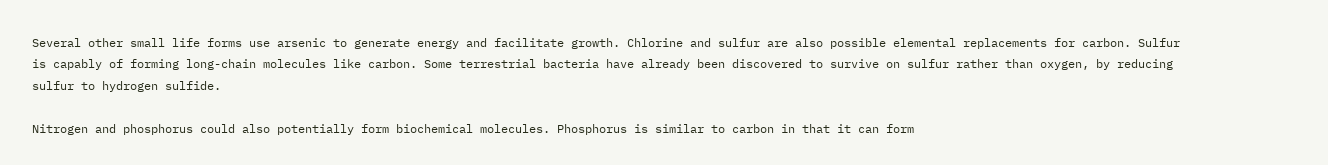Several other small life forms use arsenic to generate energy and facilitate growth. Chlorine and sulfur are also possible elemental replacements for carbon. Sulfur is capably of forming long-chain molecules like carbon. Some terrestrial bacteria have already been discovered to survive on sulfur rather than oxygen, by reducing sulfur to hydrogen sulfide.

Nitrogen and phosphorus could also potentially form biochemical molecules. Phosphorus is similar to carbon in that it can form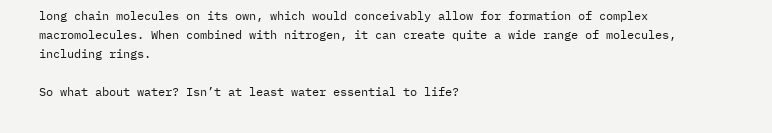long chain molecules on its own, which would conceivably allow for formation of complex macromolecules. When combined with nitrogen, it can create quite a wide range of molecules, including rings.

So what about water? Isn’t at least water essential to life?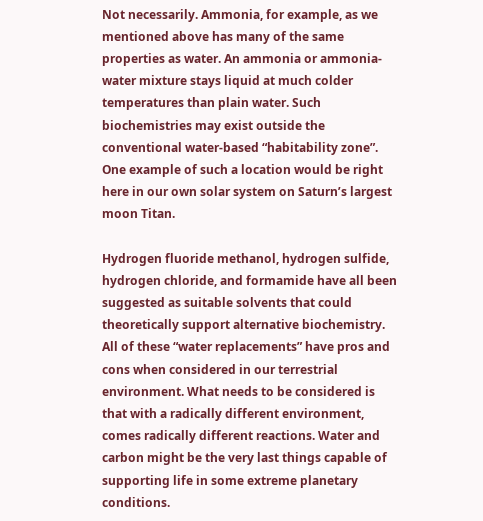Not necessarily. Ammonia, for example, as we mentioned above has many of the same properties as water. An ammonia or ammonia-water mixture stays liquid at much colder temperatures than plain water. Such biochemistries may exist outside the conventional water-based “habitability zone”. One example of such a location would be right here in our own solar system on Saturn’s largest moon Titan.

Hydrogen fluoride methanol, hydrogen sulfide, hydrogen chloride, and formamide have all been suggested as suitable solvents that could theoretically support alternative biochemistry. All of these “water replacements” have pros and cons when considered in our terrestrial environment. What needs to be considered is that with a radically different environment, comes radically different reactions. Water and carbon might be the very last things capable of supporting life in some extreme planetary conditions.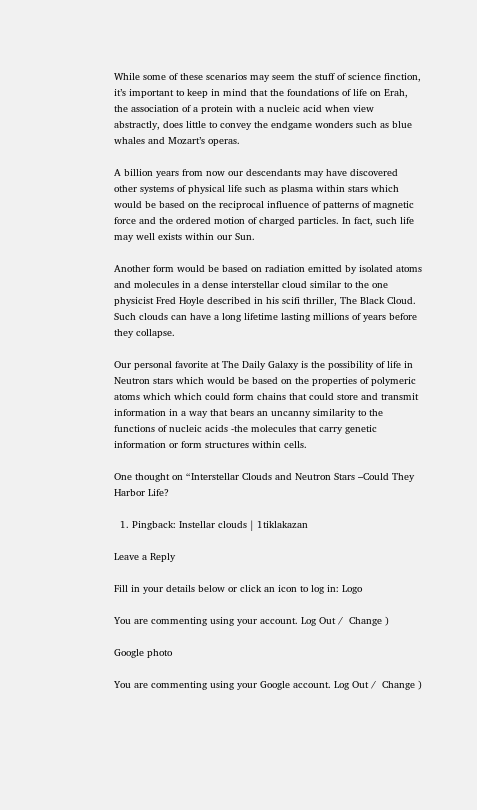While some of these scenarios may seem the stuff of science finction, it’s important to keep in mind that the foundations of life on Erah, the association of a protein with a nucleic acid when view abstractly, does little to convey the endgame wonders such as blue whales and Mozart’s operas.

A billion years from now our descendants may have discovered other systems of physical life such as plasma within stars which would be based on the reciprocal influence of patterns of magnetic force and the ordered motion of charged particles. In fact, such life may well exists within our Sun.

Another form would be based on radiation emitted by isolated atoms and molecules in a dense interstellar cloud similar to the one physicist Fred Hoyle described in his scifi thriller, The Black Cloud. Such clouds can have a long lifetime lasting millions of years before they collapse.

Our personal favorite at The Daily Galaxy is the possibility of life in Neutron stars which would be based on the properties of polymeric atoms which which could form chains that could store and transmit information in a way that bears an uncanny similarity to the functions of nucleic acids -the molecules that carry genetic information or form structures within cells.

One thought on “Interstellar Clouds and Neutron Stars –Could They Harbor Life?

  1. Pingback: Instellar clouds | 1tiklakazan

Leave a Reply

Fill in your details below or click an icon to log in: Logo

You are commenting using your account. Log Out /  Change )

Google photo

You are commenting using your Google account. Log Out /  Change )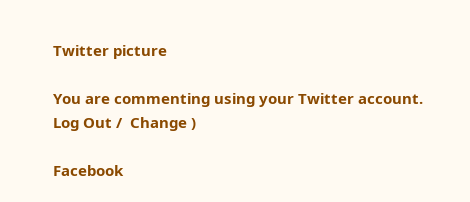Twitter picture

You are commenting using your Twitter account. Log Out /  Change )

Facebook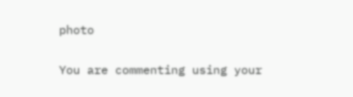photo

You are commenting using your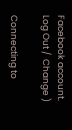Facebook account. Log Out /  Change )

Connecting to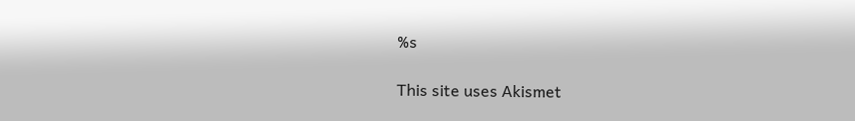%s

This site uses Akismet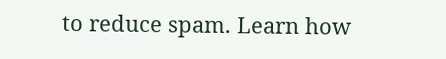to reduce spam. Learn how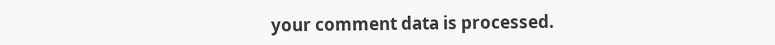your comment data is processed.